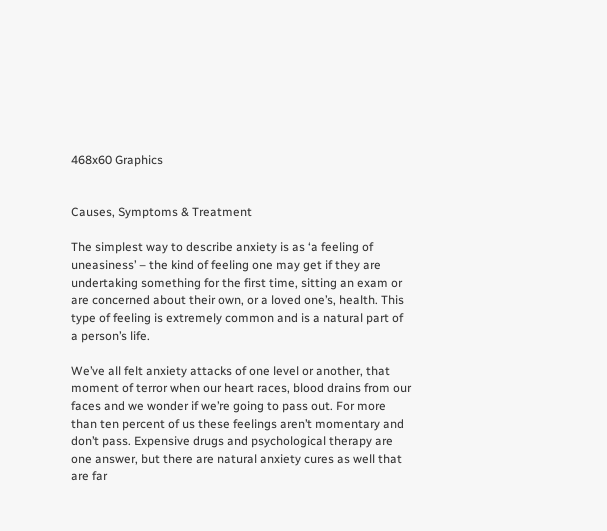468x60 Graphics


Causes, Symptoms & Treatment

The simplest way to describe anxiety is as ‘a feeling of uneasiness’ – the kind of feeling one may get if they are undertaking something for the first time, sitting an exam or are concerned about their own, or a loved one’s, health. This type of feeling is extremely common and is a natural part of a person’s life.

We’ve all felt anxiety attacks of one level or another, that moment of terror when our heart races, blood drains from our faces and we wonder if we’re going to pass out. For more than ten percent of us these feelings aren’t momentary and don’t pass. Expensive drugs and psychological therapy are one answer, but there are natural anxiety cures as well that are far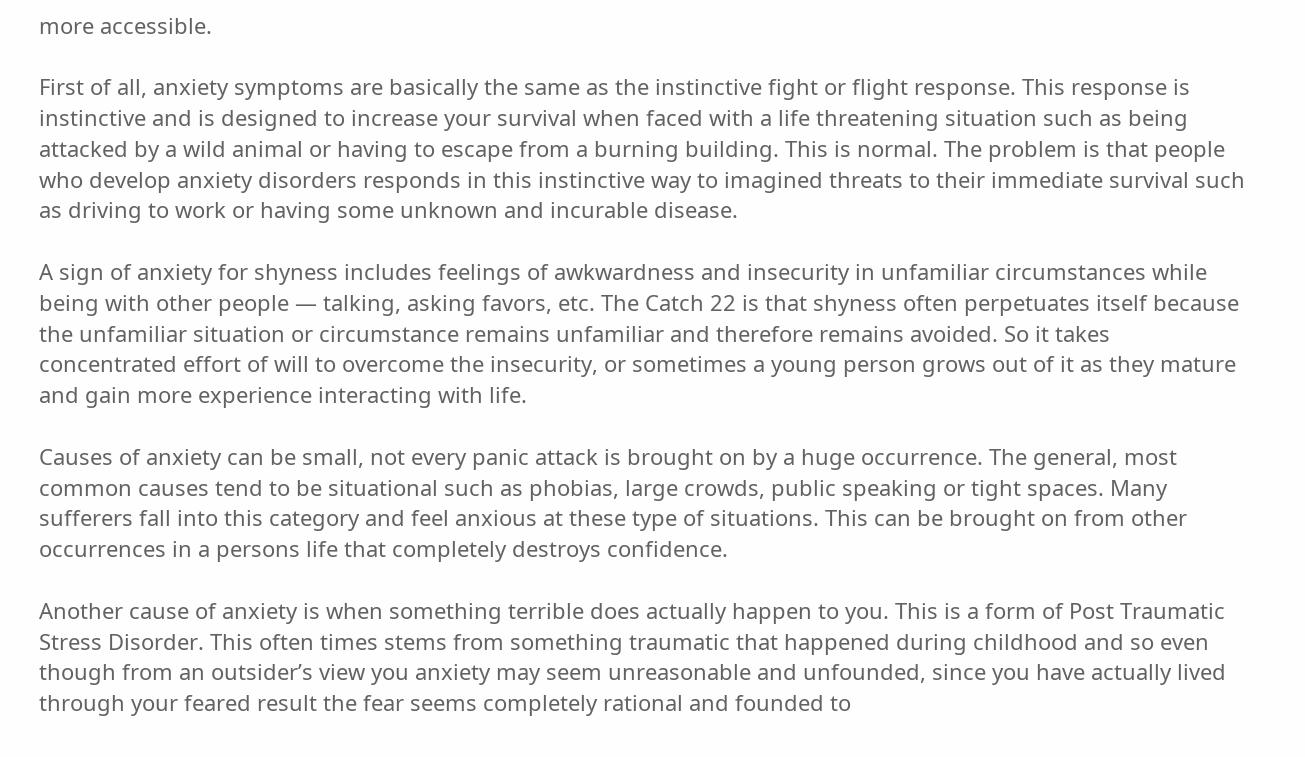more accessible.

First of all, anxiety symptoms are basically the same as the instinctive fight or flight response. This response is instinctive and is designed to increase your survival when faced with a life threatening situation such as being attacked by a wild animal or having to escape from a burning building. This is normal. The problem is that people who develop anxiety disorders responds in this instinctive way to imagined threats to their immediate survival such as driving to work or having some unknown and incurable disease.

A sign of anxiety for shyness includes feelings of awkwardness and insecurity in unfamiliar circumstances while being with other people — talking, asking favors, etc. The Catch 22 is that shyness often perpetuates itself because the unfamiliar situation or circumstance remains unfamiliar and therefore remains avoided. So it takes concentrated effort of will to overcome the insecurity, or sometimes a young person grows out of it as they mature and gain more experience interacting with life.

Causes of anxiety can be small, not every panic attack is brought on by a huge occurrence. The general, most common causes tend to be situational such as phobias, large crowds, public speaking or tight spaces. Many sufferers fall into this category and feel anxious at these type of situations. This can be brought on from other occurrences in a persons life that completely destroys confidence.

Another cause of anxiety is when something terrible does actually happen to you. This is a form of Post Traumatic Stress Disorder. This often times stems from something traumatic that happened during childhood and so even though from an outsider’s view you anxiety may seem unreasonable and unfounded, since you have actually lived through your feared result the fear seems completely rational and founded to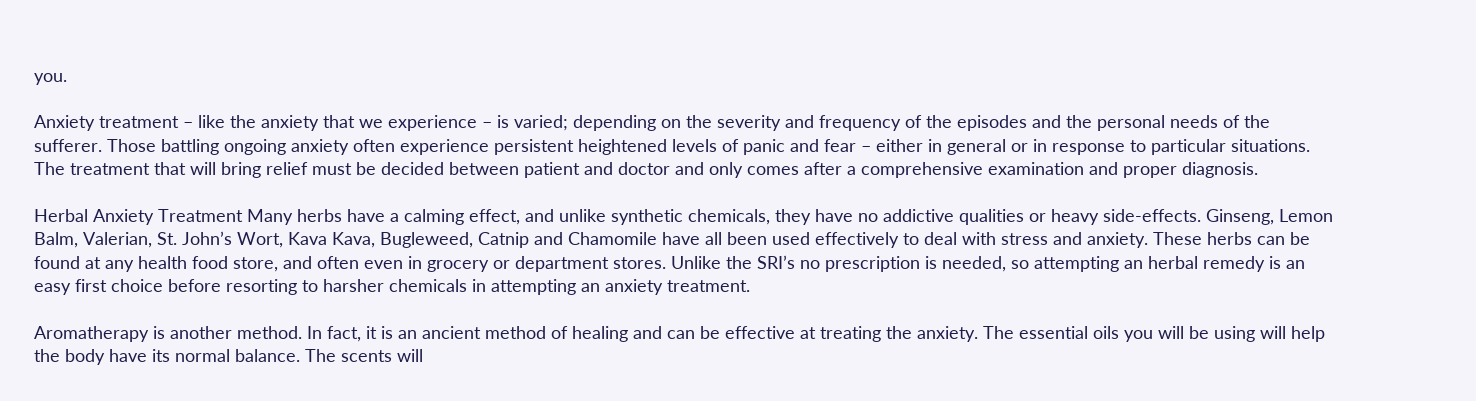you.

Anxiety treatment – like the anxiety that we experience – is varied; depending on the severity and frequency of the episodes and the personal needs of the sufferer. Those battling ongoing anxiety often experience persistent heightened levels of panic and fear – either in general or in response to particular situations. The treatment that will bring relief must be decided between patient and doctor and only comes after a comprehensive examination and proper diagnosis.

Herbal Anxiety Treatment Many herbs have a calming effect, and unlike synthetic chemicals, they have no addictive qualities or heavy side-effects. Ginseng, Lemon Balm, Valerian, St. John’s Wort, Kava Kava, Bugleweed, Catnip and Chamomile have all been used effectively to deal with stress and anxiety. These herbs can be found at any health food store, and often even in grocery or department stores. Unlike the SRI’s no prescription is needed, so attempting an herbal remedy is an easy first choice before resorting to harsher chemicals in attempting an anxiety treatment.

Aromatherapy is another method. In fact, it is an ancient method of healing and can be effective at treating the anxiety. The essential oils you will be using will help the body have its normal balance. The scents will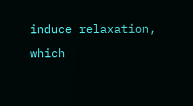induce relaxation, which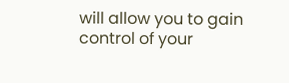will allow you to gain control of your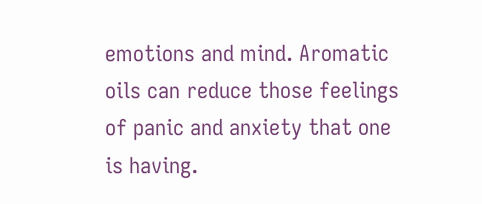emotions and mind. Aromatic oils can reduce those feelings of panic and anxiety that one is having.